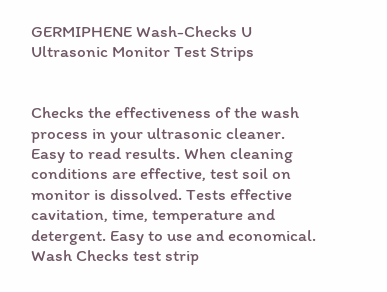GERMIPHENE Wash-Checks U Ultrasonic Monitor Test Strips


Checks the effectiveness of the wash process in your ultrasonic cleaner. Easy to read results. When cleaning conditions are effective, test soil on monitor is dissolved. Tests effective cavitation, time, temperature and detergent. Easy to use and economical. Wash Checks test strip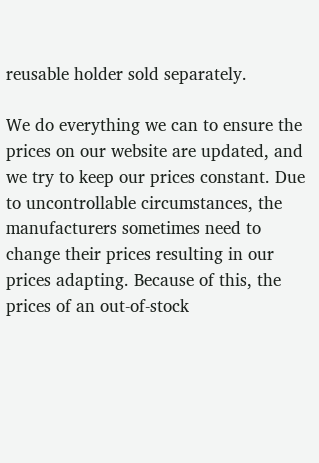reusable holder sold separately.

We do everything we can to ensure the prices on our website are updated, and we try to keep our prices constant. Due to uncontrollable circumstances, the manufacturers sometimes need to change their prices resulting in our prices adapting. Because of this, the prices of an out‑of‑stock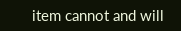item cannot and will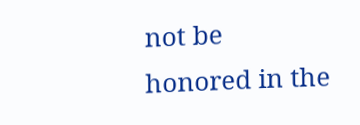not be honored in the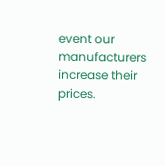event our manufacturers increase their prices.